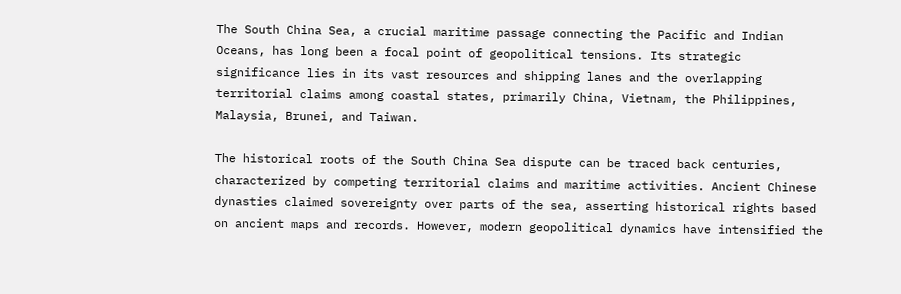The South China Sea, a crucial maritime passage connecting the Pacific and Indian Oceans, has long been a focal point of geopolitical tensions. Its strategic significance lies in its vast resources and shipping lanes and the overlapping territorial claims among coastal states, primarily China, Vietnam, the Philippines, Malaysia, Brunei, and Taiwan.

The historical roots of the South China Sea dispute can be traced back centuries, characterized by competing territorial claims and maritime activities. Ancient Chinese dynasties claimed sovereignty over parts of the sea, asserting historical rights based on ancient maps and records. However, modern geopolitical dynamics have intensified the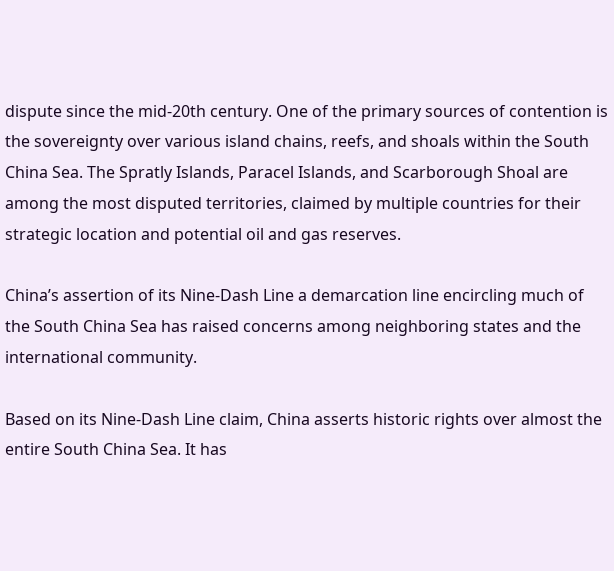dispute since the mid-20th century. One of the primary sources of contention is the sovereignty over various island chains, reefs, and shoals within the South China Sea. The Spratly Islands, Paracel Islands, and Scarborough Shoal are among the most disputed territories, claimed by multiple countries for their strategic location and potential oil and gas reserves.

China’s assertion of its Nine-Dash Line a demarcation line encircling much of the South China Sea has raised concerns among neighboring states and the international community.

Based on its Nine-Dash Line claim, China asserts historic rights over almost the entire South China Sea. It has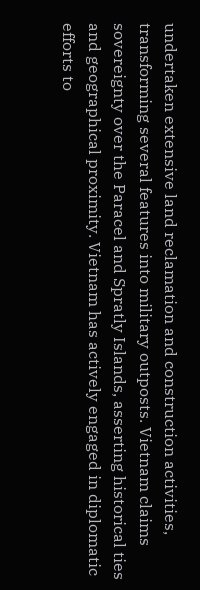undertaken extensive land reclamation and construction activities, transforming several features into military outposts. Vietnam claims sovereignty over the Paracel and Spratly Islands, asserting historical ties and geographical proximity. Vietnam has actively engaged in diplomatic efforts to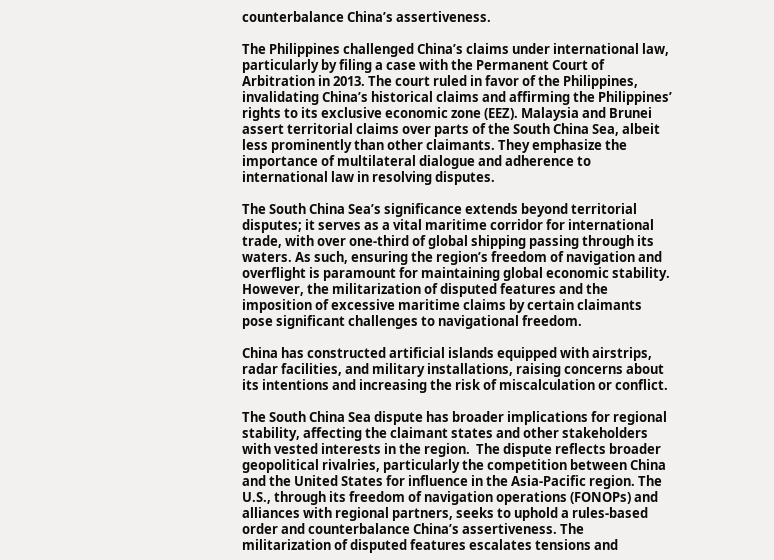counterbalance China’s assertiveness.

The Philippines challenged China’s claims under international law, particularly by filing a case with the Permanent Court of Arbitration in 2013. The court ruled in favor of the Philippines, invalidating China’s historical claims and affirming the Philippines’ rights to its exclusive economic zone (EEZ). Malaysia and Brunei assert territorial claims over parts of the South China Sea, albeit less prominently than other claimants. They emphasize the importance of multilateral dialogue and adherence to international law in resolving disputes.

The South China Sea’s significance extends beyond territorial disputes; it serves as a vital maritime corridor for international trade, with over one-third of global shipping passing through its waters. As such, ensuring the region’s freedom of navigation and overflight is paramount for maintaining global economic stability. However, the militarization of disputed features and the imposition of excessive maritime claims by certain claimants pose significant challenges to navigational freedom.

China has constructed artificial islands equipped with airstrips, radar facilities, and military installations, raising concerns about its intentions and increasing the risk of miscalculation or conflict.

The South China Sea dispute has broader implications for regional stability, affecting the claimant states and other stakeholders with vested interests in the region.  The dispute reflects broader geopolitical rivalries, particularly the competition between China and the United States for influence in the Asia-Pacific region. The U.S., through its freedom of navigation operations (FONOPs) and alliances with regional partners, seeks to uphold a rules-based order and counterbalance China’s assertiveness. The militarization of disputed features escalates tensions and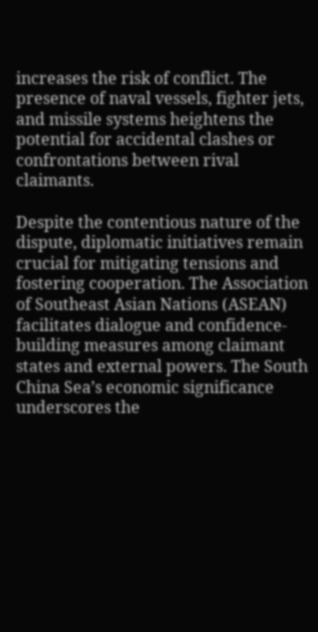increases the risk of conflict. The presence of naval vessels, fighter jets, and missile systems heightens the potential for accidental clashes or confrontations between rival claimants.

Despite the contentious nature of the dispute, diplomatic initiatives remain crucial for mitigating tensions and fostering cooperation. The Association of Southeast Asian Nations (ASEAN) facilitates dialogue and confidence-building measures among claimant states and external powers. The South China Sea’s economic significance underscores the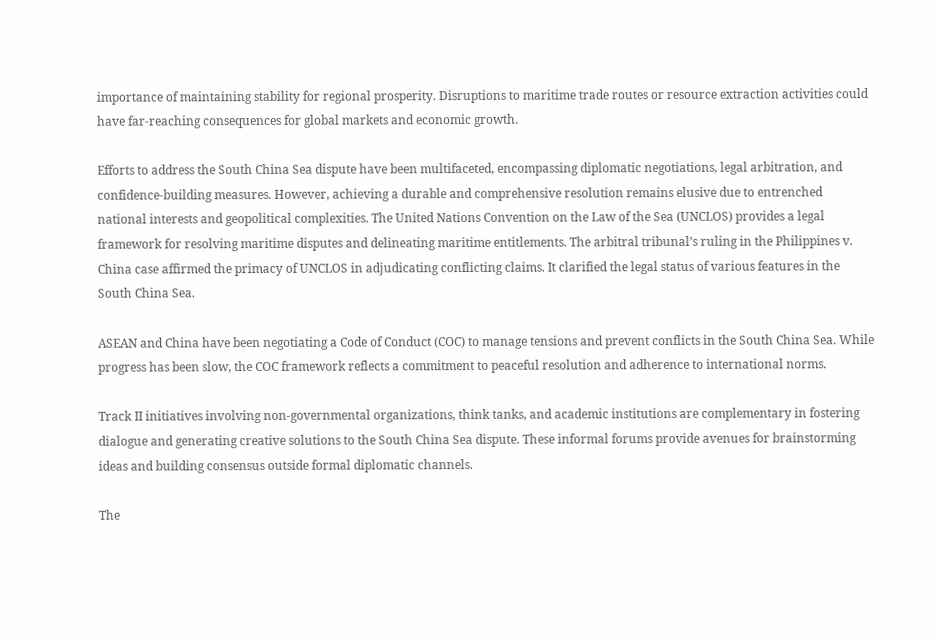importance of maintaining stability for regional prosperity. Disruptions to maritime trade routes or resource extraction activities could have far-reaching consequences for global markets and economic growth.

Efforts to address the South China Sea dispute have been multifaceted, encompassing diplomatic negotiations, legal arbitration, and confidence-building measures. However, achieving a durable and comprehensive resolution remains elusive due to entrenched national interests and geopolitical complexities. The United Nations Convention on the Law of the Sea (UNCLOS) provides a legal framework for resolving maritime disputes and delineating maritime entitlements. The arbitral tribunal’s ruling in the Philippines v. China case affirmed the primacy of UNCLOS in adjudicating conflicting claims. It clarified the legal status of various features in the South China Sea.

ASEAN and China have been negotiating a Code of Conduct (COC) to manage tensions and prevent conflicts in the South China Sea. While progress has been slow, the COC framework reflects a commitment to peaceful resolution and adherence to international norms.

Track II initiatives involving non-governmental organizations, think tanks, and academic institutions are complementary in fostering dialogue and generating creative solutions to the South China Sea dispute. These informal forums provide avenues for brainstorming ideas and building consensus outside formal diplomatic channels.

The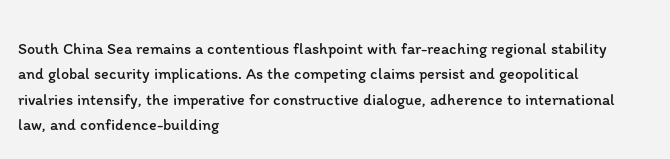South China Sea remains a contentious flashpoint with far-reaching regional stability and global security implications. As the competing claims persist and geopolitical rivalries intensify, the imperative for constructive dialogue, adherence to international law, and confidence-building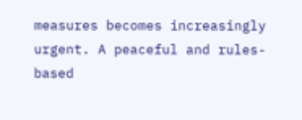measures becomes increasingly urgent. A peaceful and rules-based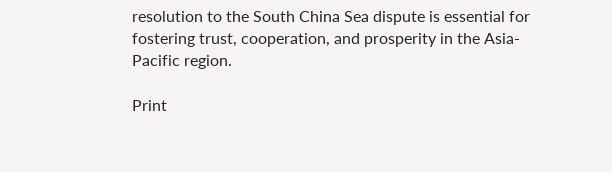resolution to the South China Sea dispute is essential for fostering trust, cooperation, and prosperity in the Asia-Pacific region.

Print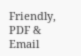Friendly, PDF & Email